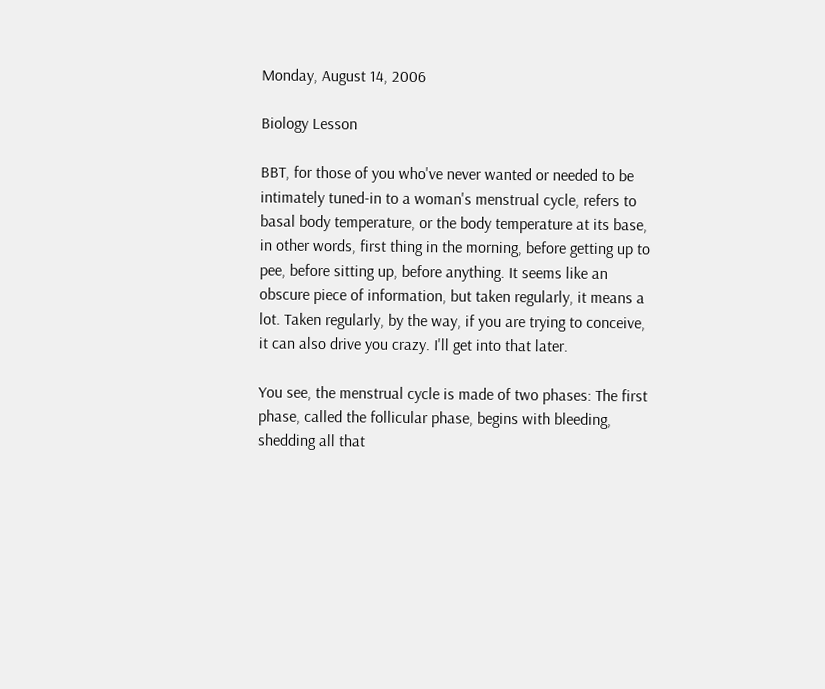Monday, August 14, 2006

Biology Lesson

BBT, for those of you who've never wanted or needed to be intimately tuned-in to a woman's menstrual cycle, refers to basal body temperature, or the body temperature at its base, in other words, first thing in the morning, before getting up to pee, before sitting up, before anything. It seems like an obscure piece of information, but taken regularly, it means a lot. Taken regularly, by the way, if you are trying to conceive, it can also drive you crazy. I'll get into that later.

You see, the menstrual cycle is made of two phases: The first phase, called the follicular phase, begins with bleeding, shedding all that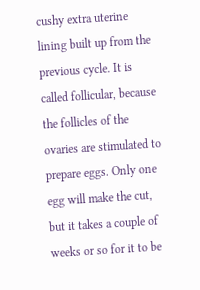cushy extra uterine lining built up from the previous cycle. It is called follicular, because the follicles of the ovaries are stimulated to prepare eggs. Only one egg will make the cut, but it takes a couple of weeks or so for it to be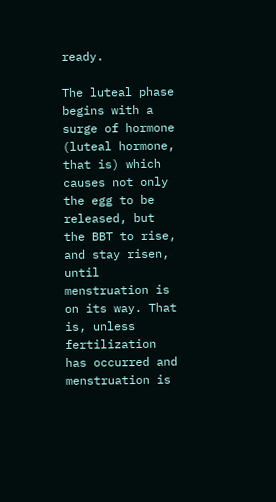ready.

The luteal phase begins with a surge of hormone (luteal hormone, that is) which causes not only the egg to be released, but the BBT to rise, and stay risen, until menstruation is on its way. That is, unless fertilization has occurred and menstruation is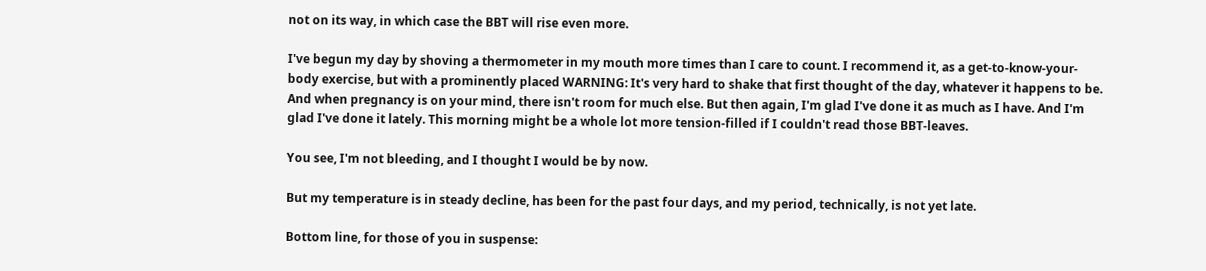not on its way, in which case the BBT will rise even more.

I've begun my day by shoving a thermometer in my mouth more times than I care to count. I recommend it, as a get-to-know-your-body exercise, but with a prominently placed WARNING: It's very hard to shake that first thought of the day, whatever it happens to be. And when pregnancy is on your mind, there isn't room for much else. But then again, I'm glad I've done it as much as I have. And I'm glad I've done it lately. This morning might be a whole lot more tension-filled if I couldn't read those BBT-leaves.

You see, I'm not bleeding, and I thought I would be by now.

But my temperature is in steady decline, has been for the past four days, and my period, technically, is not yet late.

Bottom line, for those of you in suspense: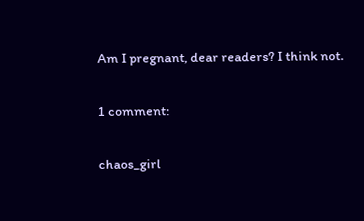Am I pregnant, dear readers? I think not.

1 comment:

chaos_girl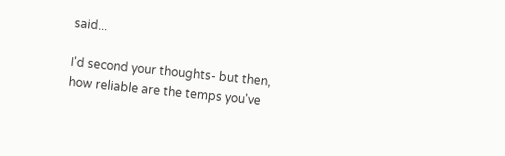said...

I'd second your thoughts- but then, how reliable are the temps you've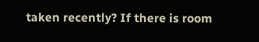taken recently? If there is room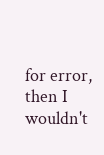for error, then I wouldn't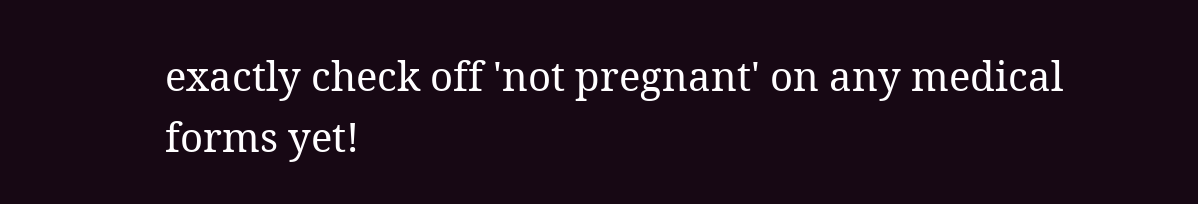exactly check off 'not pregnant' on any medical forms yet!